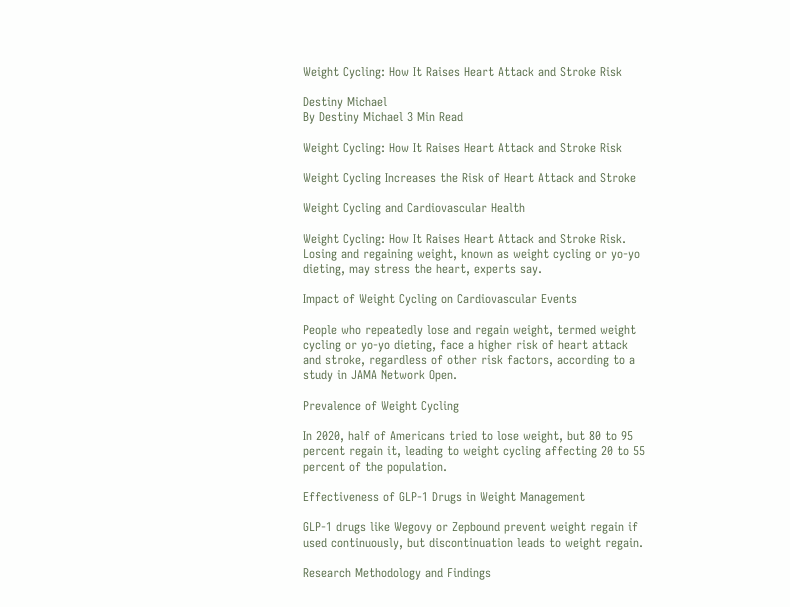Weight Cycling: How It Raises Heart Attack and Stroke Risk

Destiny Michael
By Destiny Michael 3 Min Read

Weight Cycling: How It Raises Heart Attack and Stroke Risk

Weight Cycling Increases the Risk of Heart Attack and Stroke

Weight Cycling and Cardiovascular Health

Weight Cycling: How It Raises Heart Attack and Stroke Risk. Losing and regaining weight, known as weight cycling or yo-yo dieting, may stress the heart, experts say.

Impact of Weight Cycling on Cardiovascular Events

People who repeatedly lose and regain weight, termed weight cycling or yo-yo dieting, face a higher risk of heart attack and stroke, regardless of other risk factors, according to a study in JAMA Network Open.

Prevalence of Weight Cycling

In 2020, half of Americans tried to lose weight, but 80 to 95 percent regain it, leading to weight cycling affecting 20 to 55 percent of the population.

Effectiveness of GLP-1 Drugs in Weight Management

GLP-1 drugs like Wegovy or Zepbound prevent weight regain if used continuously, but discontinuation leads to weight regain.

Research Methodology and Findings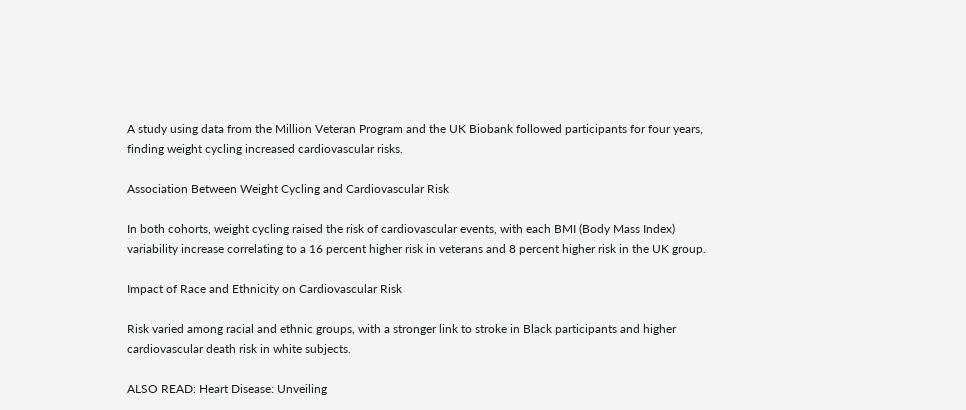A study using data from the Million Veteran Program and the UK Biobank followed participants for four years, finding weight cycling increased cardiovascular risks.

Association Between Weight Cycling and Cardiovascular Risk

In both cohorts, weight cycling raised the risk of cardiovascular events, with each BMI (Body Mass Index) variability increase correlating to a 16 percent higher risk in veterans and 8 percent higher risk in the UK group.

Impact of Race and Ethnicity on Cardiovascular Risk

Risk varied among racial and ethnic groups, with a stronger link to stroke in Black participants and higher cardiovascular death risk in white subjects.

ALSO READ: Heart Disease: Unveiling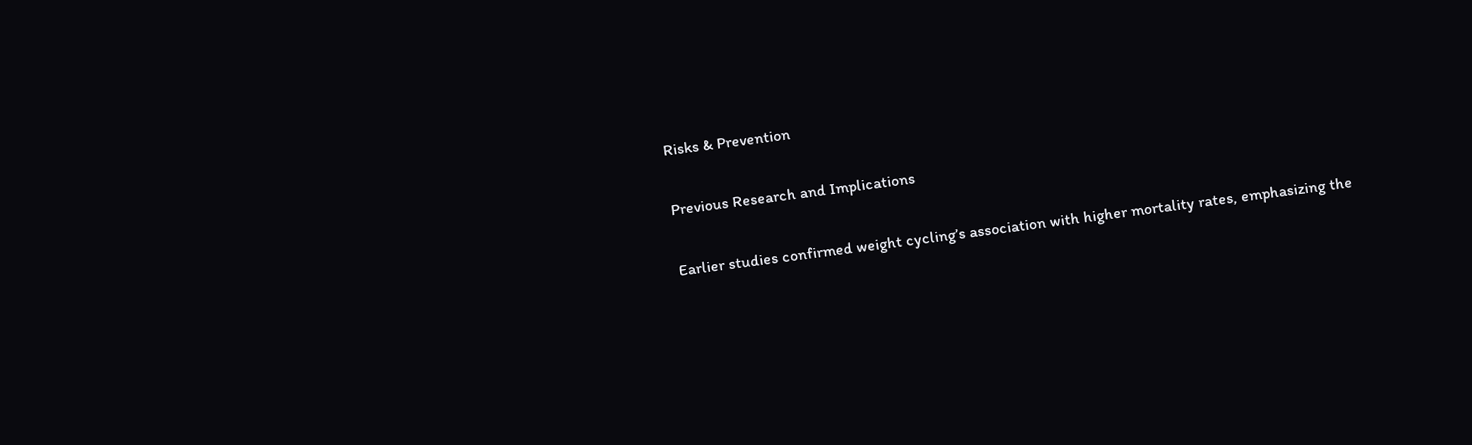Risks & Prevention

Previous Research and Implications

Earlier studies confirmed weight cycling’s association with higher mortality rates, emphasizing the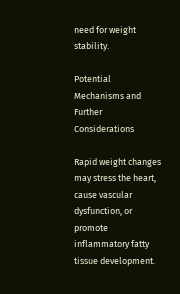need for weight stability.

Potential Mechanisms and Further Considerations

Rapid weight changes may stress the heart, cause vascular dysfunction, or promote inflammatory fatty tissue development.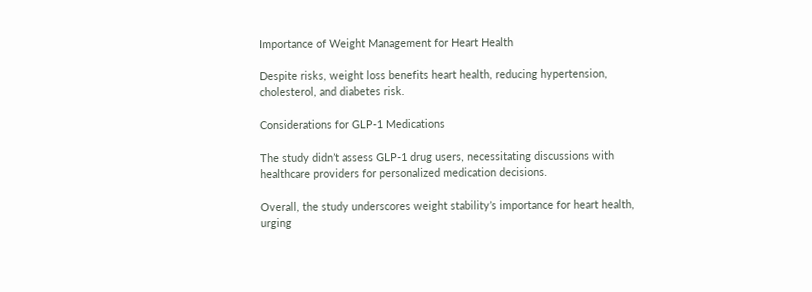Importance of Weight Management for Heart Health

Despite risks, weight loss benefits heart health, reducing hypertension, cholesterol, and diabetes risk.

Considerations for GLP-1 Medications

The study didn’t assess GLP-1 drug users, necessitating discussions with healthcare providers for personalized medication decisions.

Overall, the study underscores weight stability’s importance for heart health, urging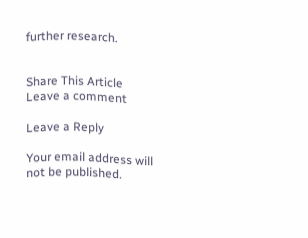further research.


Share This Article
Leave a comment

Leave a Reply

Your email address will not be published.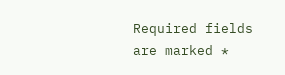Required fields are marked *